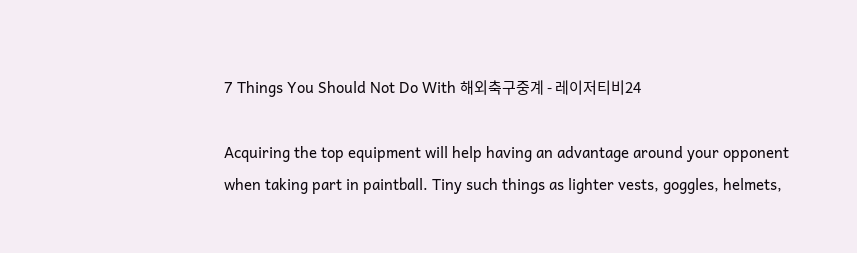7 Things You Should Not Do With 해외축구중계 - 레이저티비24

Acquiring the top equipment will help having an advantage around your opponent when taking part in paintball. Tiny such things as lighter vests, goggles, helmets,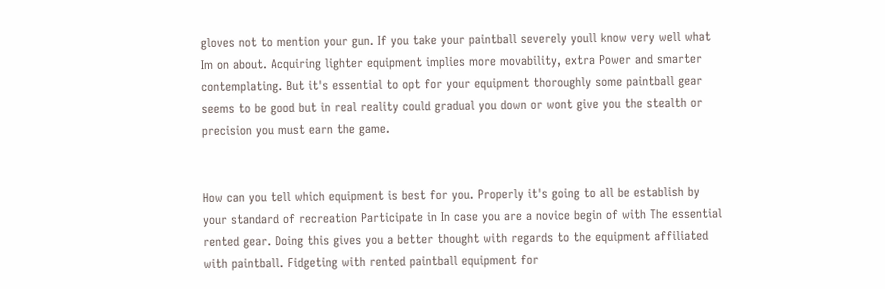gloves not to mention your gun. If you take your paintball severely youll know very well what Im on about. Acquiring lighter equipment implies more movability, extra Power and smarter contemplating. But it's essential to opt for your equipment thoroughly some paintball gear seems to be good but in real reality could gradual you down or wont give you the stealth or precision you must earn the game.


How can you tell which equipment is best for you. Properly it's going to all be establish by your standard of recreation Participate in In case you are a novice begin of with The essential rented gear. Doing this gives you a better thought with regards to the equipment affiliated with paintball. Fidgeting with rented paintball equipment for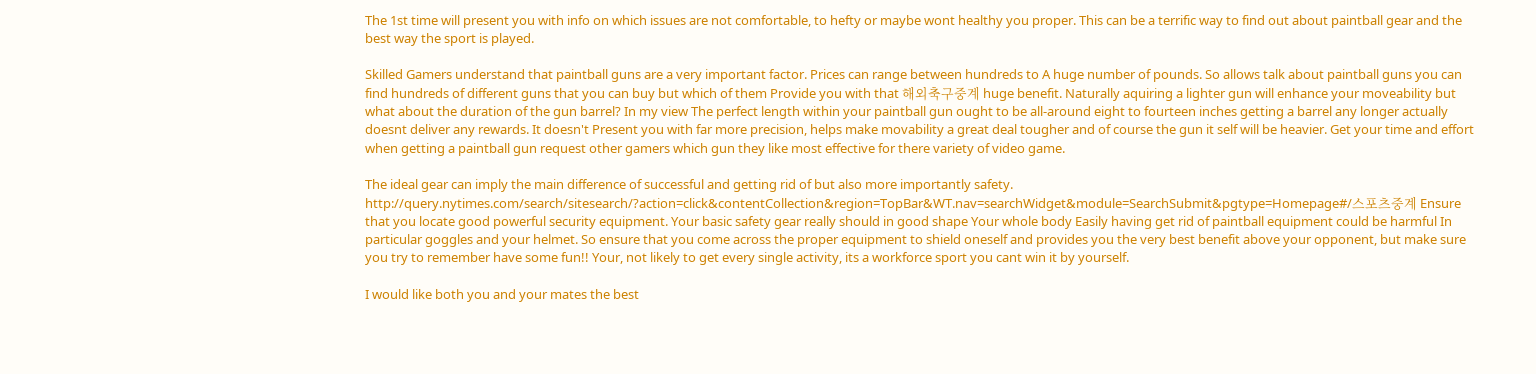The 1st time will present you with info on which issues are not comfortable, to hefty or maybe wont healthy you proper. This can be a terrific way to find out about paintball gear and the best way the sport is played.

Skilled Gamers understand that paintball guns are a very important factor. Prices can range between hundreds to A huge number of pounds. So allows talk about paintball guns you can find hundreds of different guns that you can buy but which of them Provide you with that 해외축구중계 huge benefit. Naturally aquiring a lighter gun will enhance your moveability but what about the duration of the gun barrel? In my view The perfect length within your paintball gun ought to be all-around eight to fourteen inches getting a barrel any longer actually doesnt deliver any rewards. It doesn't Present you with far more precision, helps make movability a great deal tougher and of course the gun it self will be heavier. Get your time and effort when getting a paintball gun request other gamers which gun they like most effective for there variety of video game.

The ideal gear can imply the main difference of successful and getting rid of but also more importantly safety. http://query.nytimes.com/search/sitesearch/?action=click&contentCollection&region=TopBar&WT.nav=searchWidget&module=SearchSubmit&pgtype=Homepage#/스포츠중계 Ensure that you locate good powerful security equipment. Your basic safety gear really should in good shape Your whole body Easily having get rid of paintball equipment could be harmful In particular goggles and your helmet. So ensure that you come across the proper equipment to shield oneself and provides you the very best benefit above your opponent, but make sure you try to remember have some fun!! Your, not likely to get every single activity, its a workforce sport you cant win it by yourself.

I would like both you and your mates the best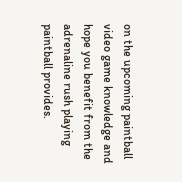on the upcoming paintball video game knowledge and hope you benefit from the adrenaline rush playing paintball provides.